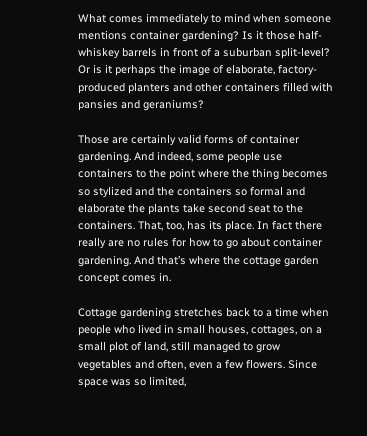What comes immediately to mind when someone mentions container gardening? Is it those half-whiskey barrels in front of a suburban split-level? Or is it perhaps the image of elaborate, factory-produced planters and other containers filled with pansies and geraniums?

Those are certainly valid forms of container gardening. And indeed, some people use containers to the point where the thing becomes so stylized and the containers so formal and elaborate the plants take second seat to the containers. That, too, has its place. In fact there really are no rules for how to go about container gardening. And that’s where the cottage garden concept comes in.

Cottage gardening stretches back to a time when people who lived in small houses, cottages, on a small plot of land, still managed to grow vegetables and often, even a few flowers. Since space was so limited,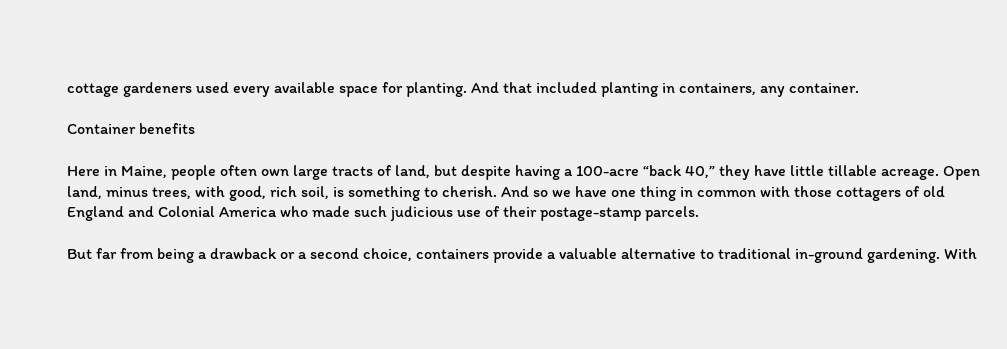cottage gardeners used every available space for planting. And that included planting in containers, any container.

Container benefits

Here in Maine, people often own large tracts of land, but despite having a 100-acre “back 40,” they have little tillable acreage. Open land, minus trees, with good, rich soil, is something to cherish. And so we have one thing in common with those cottagers of old England and Colonial America who made such judicious use of their postage-stamp parcels.

But far from being a drawback or a second choice, containers provide a valuable alternative to traditional in-ground gardening. With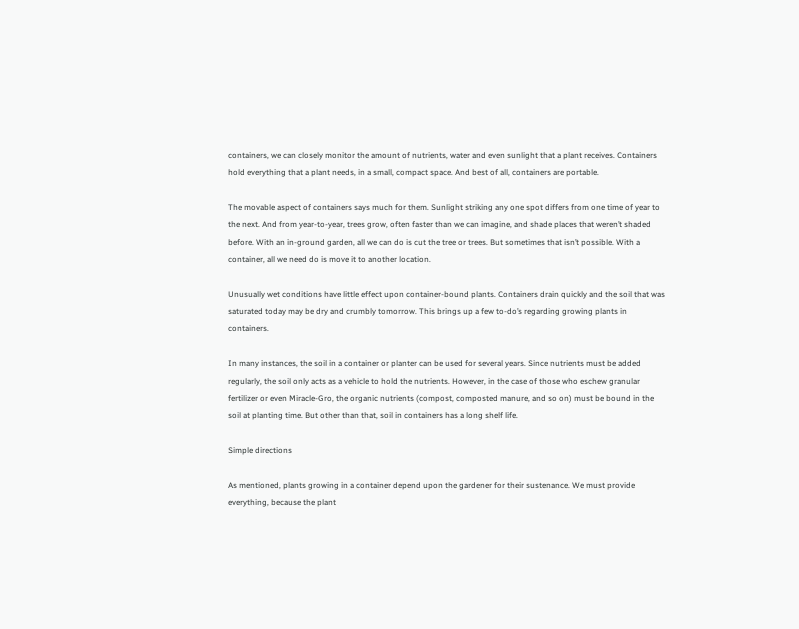containers, we can closely monitor the amount of nutrients, water and even sunlight that a plant receives. Containers hold everything that a plant needs, in a small, compact space. And best of all, containers are portable.

The movable aspect of containers says much for them. Sunlight striking any one spot differs from one time of year to the next. And from year-to-year, trees grow, often faster than we can imagine, and shade places that weren’t shaded before. With an in-ground garden, all we can do is cut the tree or trees. But sometimes that isn’t possible. With a container, all we need do is move it to another location.

Unusually wet conditions have little effect upon container-bound plants. Containers drain quickly and the soil that was saturated today may be dry and crumbly tomorrow. This brings up a few to-do’s regarding growing plants in containers.

In many instances, the soil in a container or planter can be used for several years. Since nutrients must be added regularly, the soil only acts as a vehicle to hold the nutrients. However, in the case of those who eschew granular fertilizer or even Miracle-Gro, the organic nutrients (compost, composted manure, and so on) must be bound in the soil at planting time. But other than that, soil in containers has a long shelf life.

Simple directions

As mentioned, plants growing in a container depend upon the gardener for their sustenance. We must provide everything, because the plant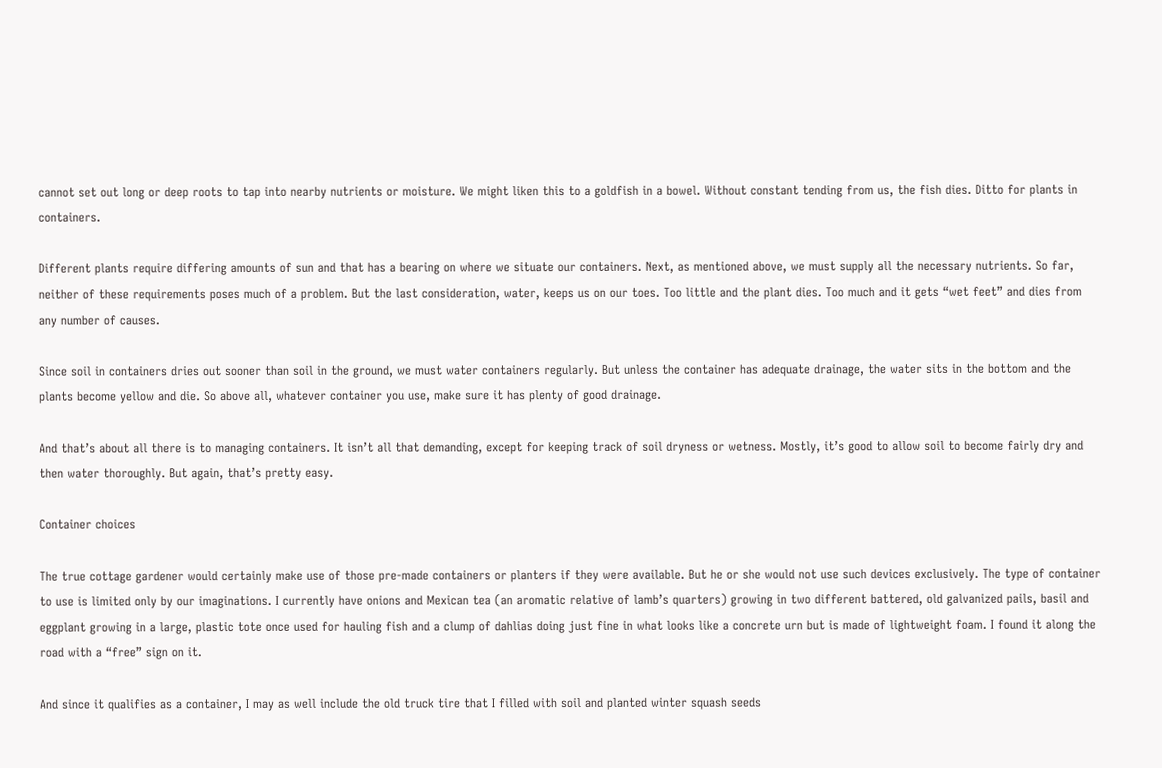cannot set out long or deep roots to tap into nearby nutrients or moisture. We might liken this to a goldfish in a bowel. Without constant tending from us, the fish dies. Ditto for plants in containers.

Different plants require differing amounts of sun and that has a bearing on where we situate our containers. Next, as mentioned above, we must supply all the necessary nutrients. So far, neither of these requirements poses much of a problem. But the last consideration, water, keeps us on our toes. Too little and the plant dies. Too much and it gets “wet feet” and dies from any number of causes.

Since soil in containers dries out sooner than soil in the ground, we must water containers regularly. But unless the container has adequate drainage, the water sits in the bottom and the plants become yellow and die. So above all, whatever container you use, make sure it has plenty of good drainage.

And that’s about all there is to managing containers. It isn’t all that demanding, except for keeping track of soil dryness or wetness. Mostly, it’s good to allow soil to become fairly dry and then water thoroughly. But again, that’s pretty easy.

Container choices

The true cottage gardener would certainly make use of those pre-made containers or planters if they were available. But he or she would not use such devices exclusively. The type of container to use is limited only by our imaginations. I currently have onions and Mexican tea (an aromatic relative of lamb’s quarters) growing in two different battered, old galvanized pails, basil and eggplant growing in a large, plastic tote once used for hauling fish and a clump of dahlias doing just fine in what looks like a concrete urn but is made of lightweight foam. I found it along the road with a “free” sign on it.

And since it qualifies as a container, I may as well include the old truck tire that I filled with soil and planted winter squash seeds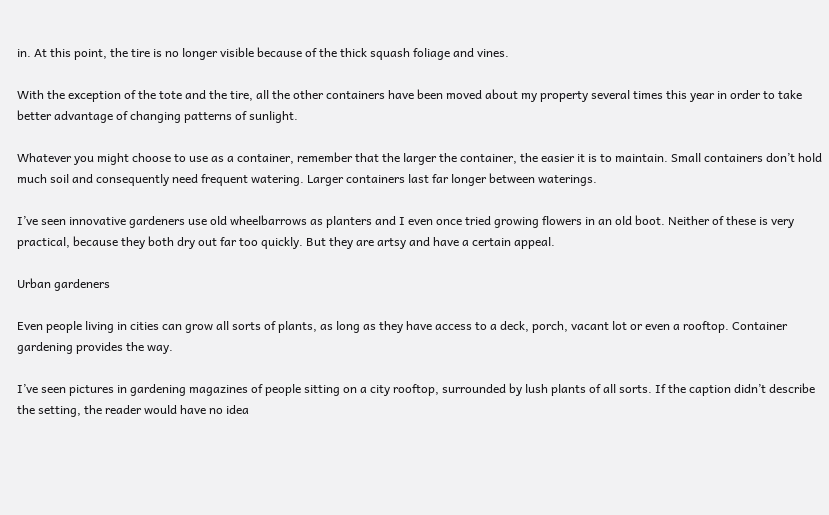in. At this point, the tire is no longer visible because of the thick squash foliage and vines.

With the exception of the tote and the tire, all the other containers have been moved about my property several times this year in order to take better advantage of changing patterns of sunlight.

Whatever you might choose to use as a container, remember that the larger the container, the easier it is to maintain. Small containers don’t hold much soil and consequently need frequent watering. Larger containers last far longer between waterings.

I’ve seen innovative gardeners use old wheelbarrows as planters and I even once tried growing flowers in an old boot. Neither of these is very practical, because they both dry out far too quickly. But they are artsy and have a certain appeal.

Urban gardeners

Even people living in cities can grow all sorts of plants, as long as they have access to a deck, porch, vacant lot or even a rooftop. Container gardening provides the way.

I’ve seen pictures in gardening magazines of people sitting on a city rooftop, surrounded by lush plants of all sorts. If the caption didn’t describe the setting, the reader would have no idea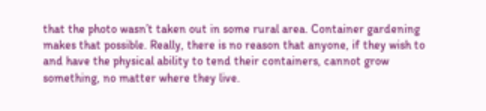that the photo wasn’t taken out in some rural area. Container gardening makes that possible. Really, there is no reason that anyone, if they wish to and have the physical ability to tend their containers, cannot grow something, no matter where they live.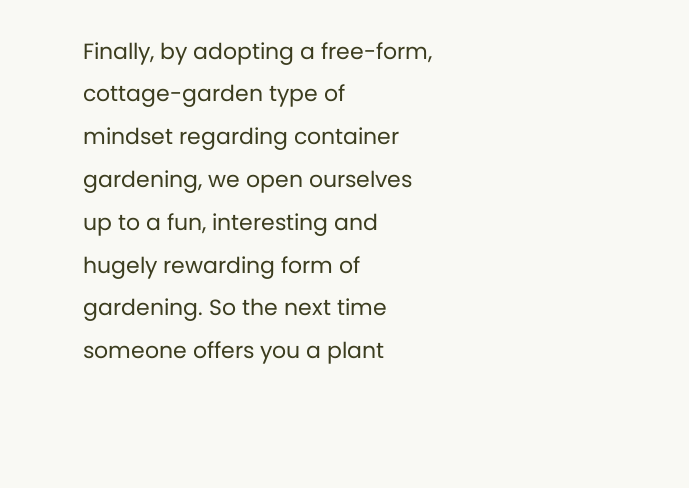Finally, by adopting a free-form, cottage-garden type of mindset regarding container gardening, we open ourselves up to a fun, interesting and hugely rewarding form of gardening. So the next time someone offers you a plant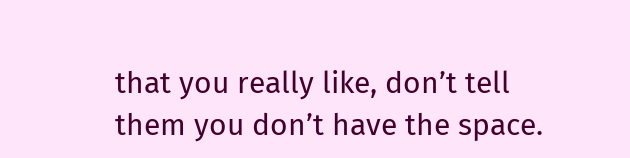that you really like, don’t tell them you don’t have the space.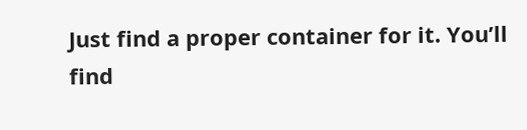Just find a proper container for it. You’ll find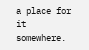a place for it somewhere.